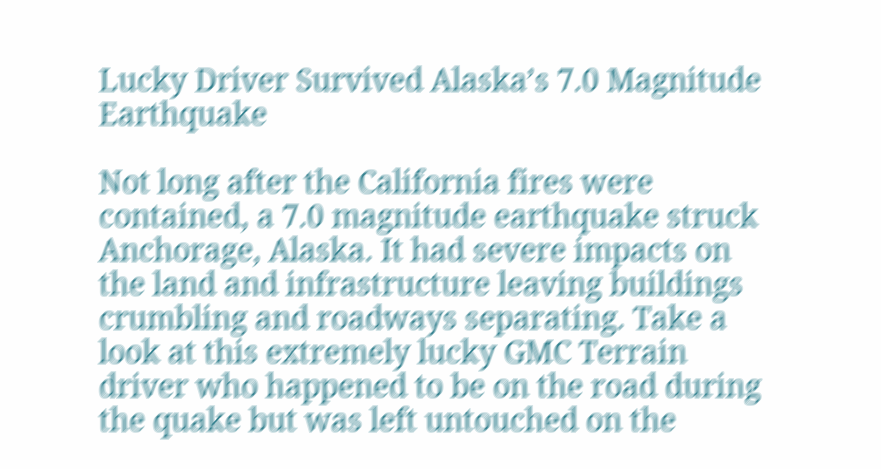Lucky Driver Survived Alaska’s 7.0 Magnitude Earthquake

Not long after the California fires were contained, a 7.0 magnitude earthquake struck Anchorage, Alaska. It had severe impacts on the land and infrastructure leaving buildings crumbling and roadways separating. Take a look at this extremely lucky GMC Terrain driver who happened to be on the road during the quake but was left untouched on the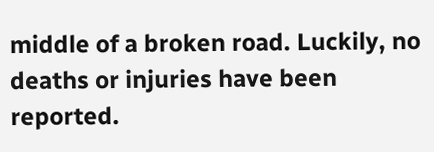middle of a broken road. Luckily, no deaths or injuries have been reported.